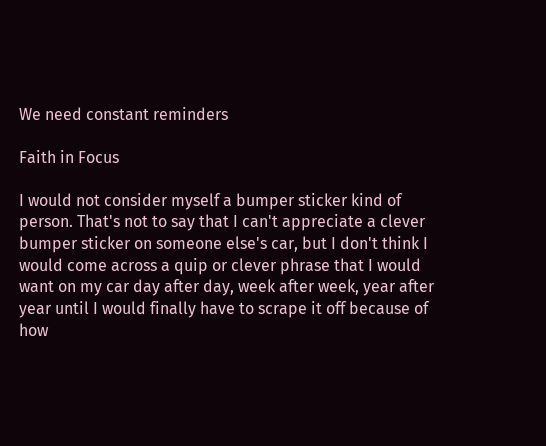We need constant reminders

Faith in Focus

I would not consider myself a bumper sticker kind of person. That's not to say that I can't appreciate a clever bumper sticker on someone else's car, but I don't think I would come across a quip or clever phrase that I would want on my car day after day, week after week, year after year until I would finally have to scrape it off because of how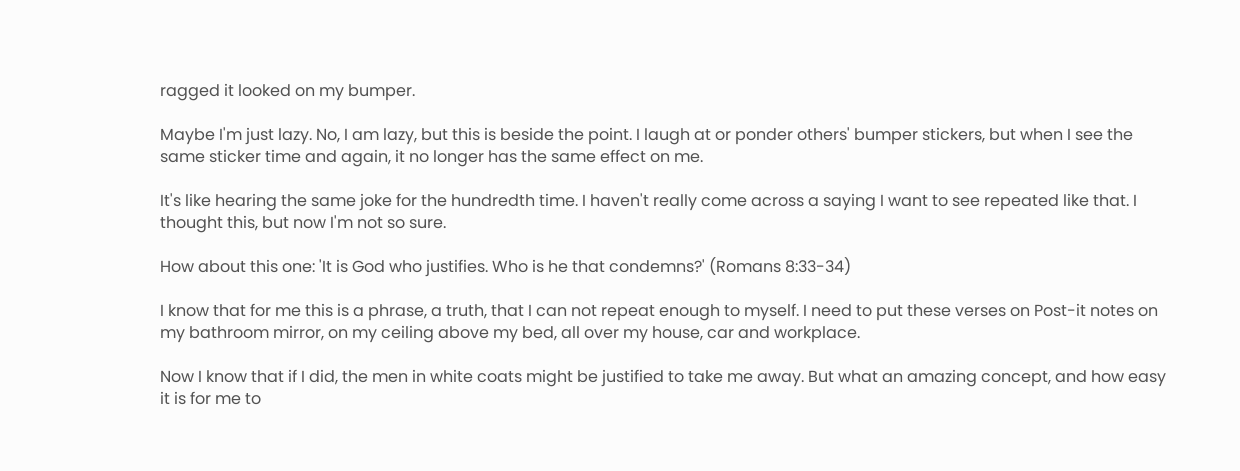ragged it looked on my bumper.

Maybe I'm just lazy. No, I am lazy, but this is beside the point. I laugh at or ponder others' bumper stickers, but when I see the same sticker time and again, it no longer has the same effect on me.

It's like hearing the same joke for the hundredth time. I haven't really come across a saying I want to see repeated like that. I thought this, but now I'm not so sure.

How about this one: 'It is God who justifies. Who is he that condemns?' (Romans 8:33-34)

I know that for me this is a phrase, a truth, that I can not repeat enough to myself. I need to put these verses on Post-it notes on my bathroom mirror, on my ceiling above my bed, all over my house, car and workplace.

Now I know that if I did, the men in white coats might be justified to take me away. But what an amazing concept, and how easy it is for me to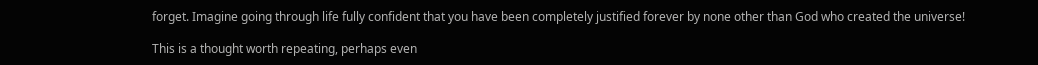forget. Imagine going through life fully confident that you have been completely justified forever by none other than God who created the universe!

This is a thought worth repeating, perhaps even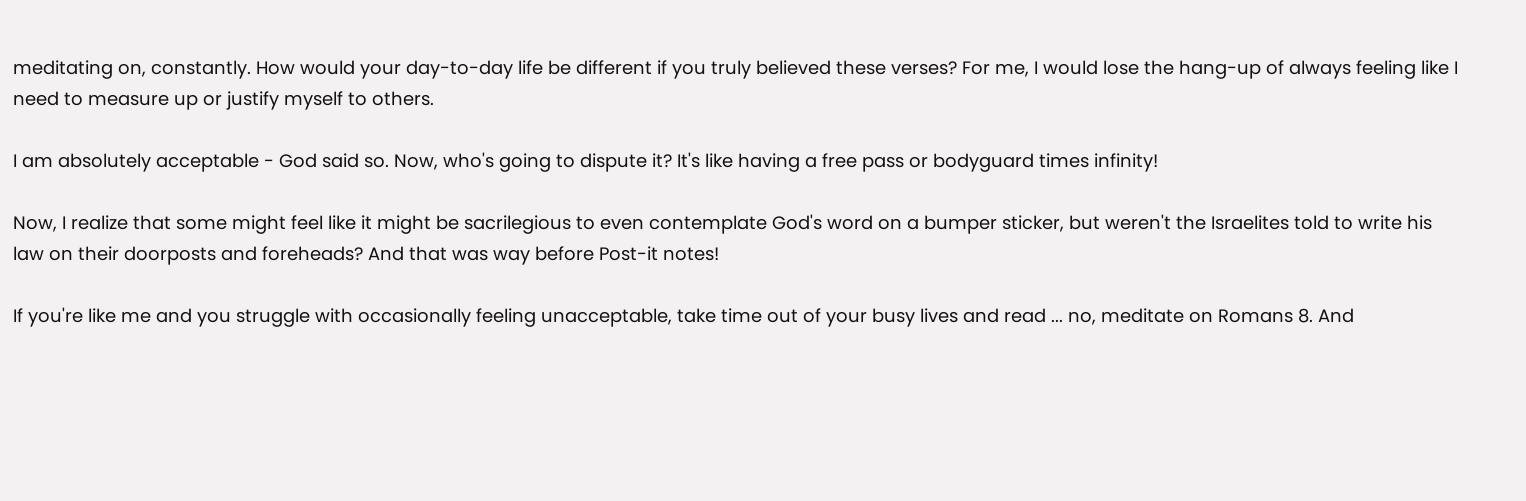meditating on, constantly. How would your day-to-day life be different if you truly believed these verses? For me, I would lose the hang-up of always feeling like I need to measure up or justify myself to others.

I am absolutely acceptable - God said so. Now, who's going to dispute it? It's like having a free pass or bodyguard times infinity!

Now, I realize that some might feel like it might be sacrilegious to even contemplate God's word on a bumper sticker, but weren't the Israelites told to write his law on their doorposts and foreheads? And that was way before Post-it notes!

If you're like me and you struggle with occasionally feeling unacceptable, take time out of your busy lives and read ... no, meditate on Romans 8. And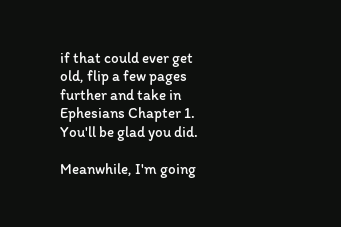if that could ever get old, flip a few pages further and take in Ephesians Chapter 1. You'll be glad you did.

Meanwhile, I'm going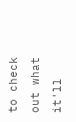to check out what it'll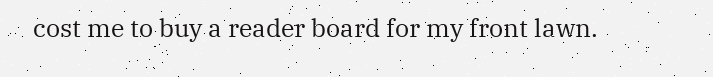cost me to buy a reader board for my front lawn.